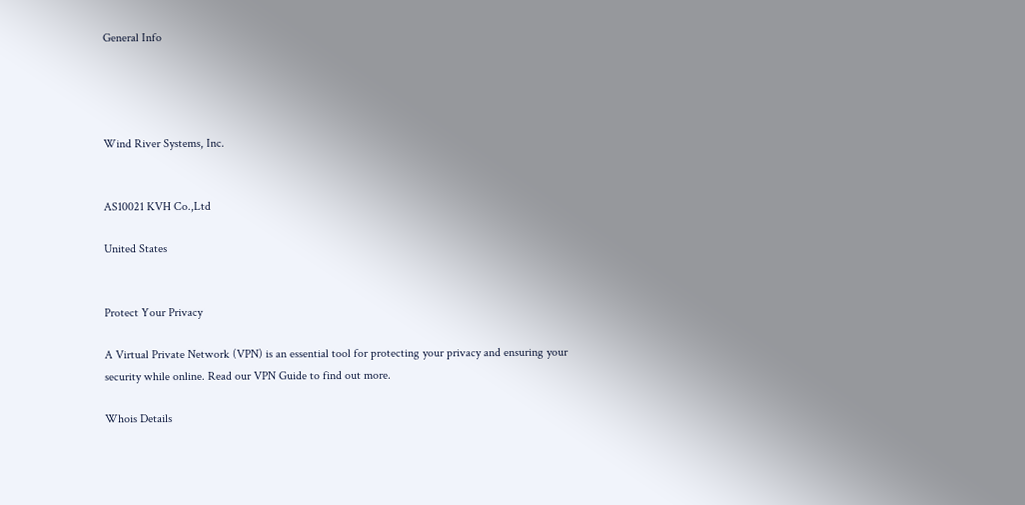General Info




Wind River Systems, Inc.


AS10021 KVH Co.,Ltd

United States


Protect Your Privacy

A Virtual Private Network (VPN) is an essential tool for protecting your privacy and ensuring your security while online. Read our VPN Guide to find out more.

Whois Details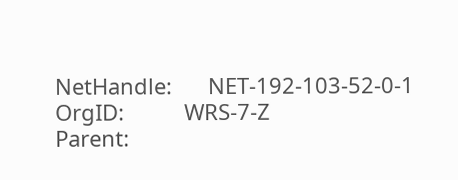NetHandle:      NET-192-103-52-0-1
OrgID:          WRS-7-Z
Parent: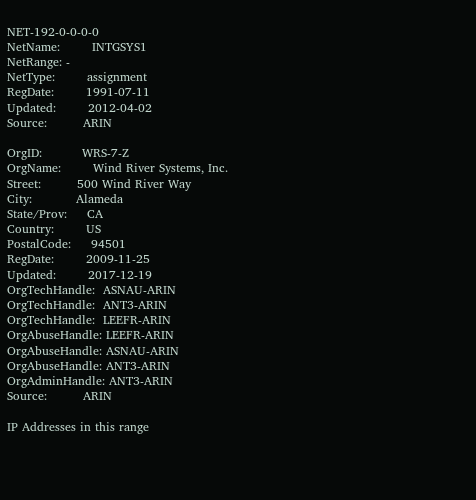NET-192-0-0-0-0
NetName:        INTGSYS1
NetRange: -
NetType:        assignment
RegDate:        1991-07-11
Updated:        2012-04-02
Source:         ARIN

OrgID:          WRS-7-Z
OrgName:        Wind River Systems, Inc.
Street:         500 Wind River Way
City:           Alameda
State/Prov:     CA
Country:        US
PostalCode:     94501
RegDate:        2009-11-25
Updated:        2017-12-19
OrgTechHandle:  ASNAU-ARIN
OrgTechHandle:  ANT3-ARIN
OrgTechHandle:  LEEFR-ARIN
OrgAbuseHandle: LEEFR-ARIN
OrgAbuseHandle: ASNAU-ARIN
OrgAbuseHandle: ANT3-ARIN
OrgAdminHandle: ANT3-ARIN
Source:         ARIN

IP Addresses in this range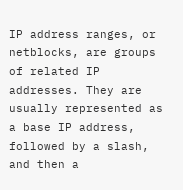IP address ranges, or netblocks, are groups of related IP addresses. They are usually represented as a base IP address, followed by a slash, and then a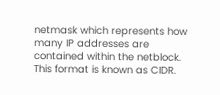netmask which represents how many IP addresses are contained within the netblock. This format is known as CIDR.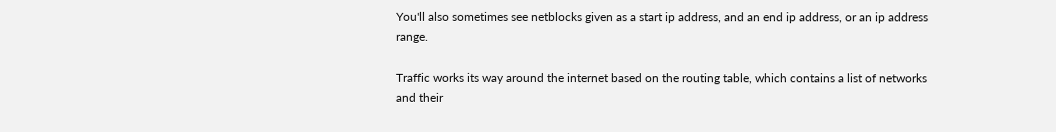You'll also sometimes see netblocks given as a start ip address, and an end ip address, or an ip address range.

Traffic works its way around the internet based on the routing table, which contains a list of networks and their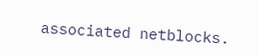associated netblocks.